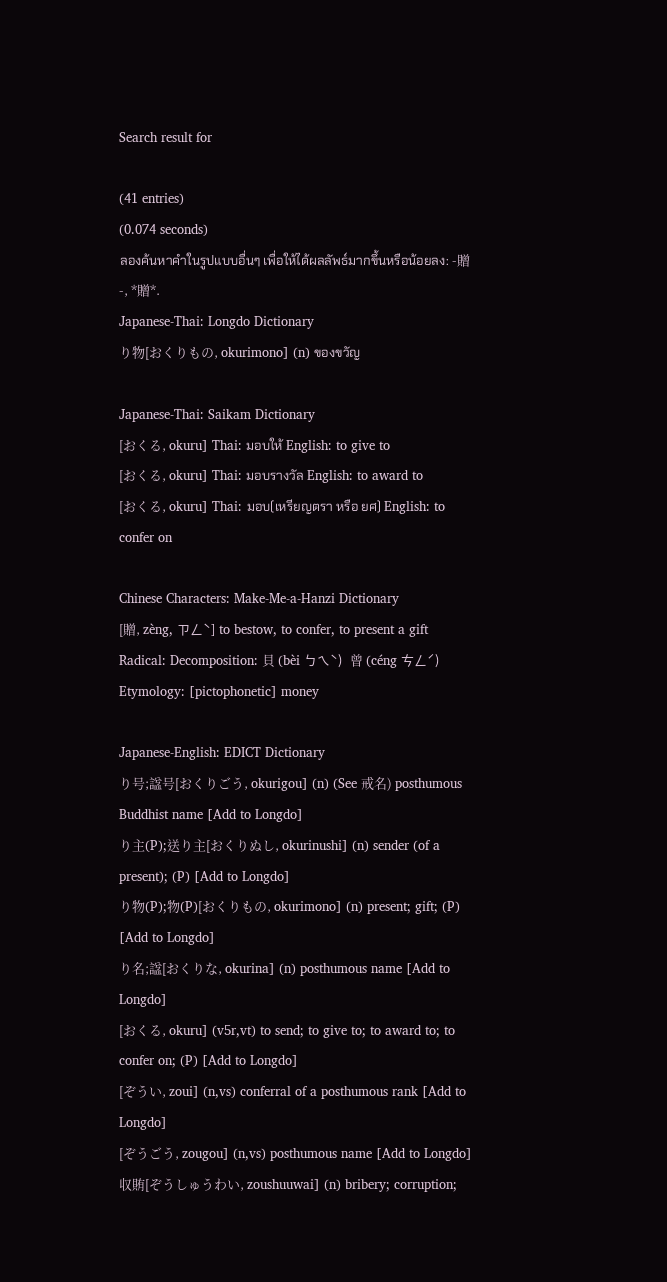Search result for

(41 entries)
(0.074 seconds)
ลองค้นหาคำในรูปแบบอื่นๆ เพื่อให้ได้ผลลัพธ์มากขึ้นหรือน้อยลง: -贈-, *贈*.
Japanese-Thai: Longdo Dictionary
り物[おくりもの, okurimono] (n) ของขวัญ

Japanese-Thai: Saikam Dictionary
[おくる, okuru] Thai: มอบให้ English: to give to
[おくる, okuru] Thai: มอบรางวัล English: to award to
[おくる, okuru] Thai: มอบ(เหรียญตรา หรือ ยศ) English: to confer on

Chinese Characters: Make-Me-a-Hanzi Dictionary
[贈, zèng, ㄗㄥˋ] to bestow, to confer, to present a gift
Radical: Decomposition: 貝 (bèi ㄅㄟˋ)  曾 (céng ㄘㄥˊ)
Etymology: [pictophonetic] money

Japanese-English: EDICT Dictionary
り号;諡号[おくりごう, okurigou] (n) (See 戒名) posthumous Buddhist name [Add to Longdo]
り主(P);送り主[おくりぬし, okurinushi] (n) sender (of a present); (P) [Add to Longdo]
り物(P);物(P)[おくりもの, okurimono] (n) present; gift; (P) [Add to Longdo]
り名;諡[おくりな, okurina] (n) posthumous name [Add to Longdo]
[おくる, okuru] (v5r,vt) to send; to give to; to award to; to confer on; (P) [Add to Longdo]
[ぞうい, zoui] (n,vs) conferral of a posthumous rank [Add to Longdo]
[ぞうごう, zougou] (n,vs) posthumous name [Add to Longdo]
収賄[ぞうしゅうわい, zoushuuwai] (n) bribery; corruption;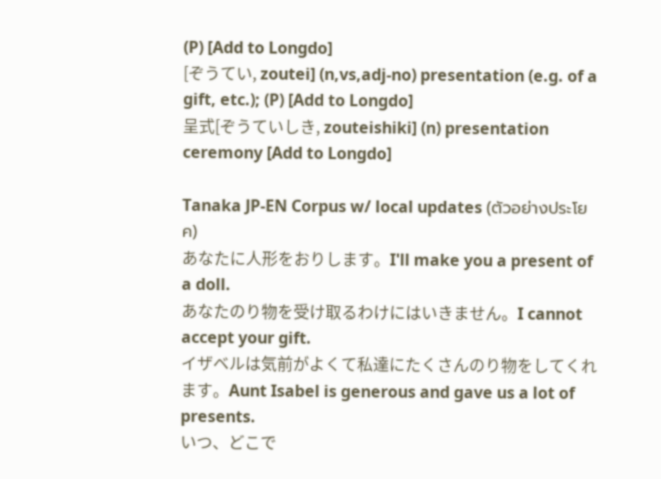(P) [Add to Longdo]
[ぞうてい, zoutei] (n,vs,adj-no) presentation (e.g. of a gift, etc.); (P) [Add to Longdo]
呈式[ぞうていしき, zouteishiki] (n) presentation ceremony [Add to Longdo]

Tanaka JP-EN Corpus w/ local updates (ตัวอย่างประโยค)
あなたに人形をおりします。I'll make you a present of a doll.
あなたのり物を受け取るわけにはいきません。I cannot accept your gift.
イザベルは気前がよくて私達にたくさんのり物をしてくれます。Aunt Isabel is generous and gave us a lot of presents.
いつ、どこで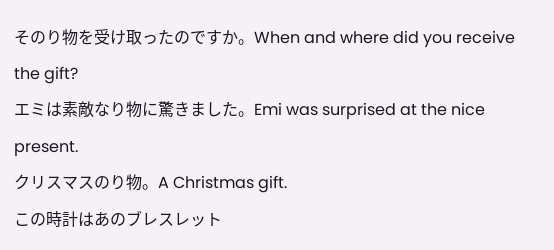そのり物を受け取ったのですか。When and where did you receive the gift?
エミは素敵なり物に驚きました。Emi was surprised at the nice present.
クリスマスのり物。A Christmas gift.
この時計はあのブレスレット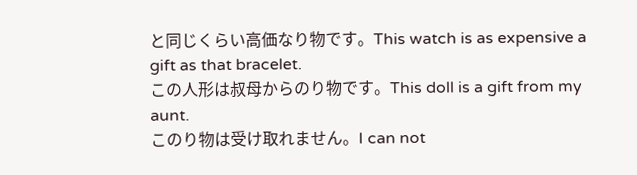と同じくらい高価なり物です。This watch is as expensive a gift as that bracelet.
この人形は叔母からのり物です。This doll is a gift from my aunt.
このり物は受け取れません。I can not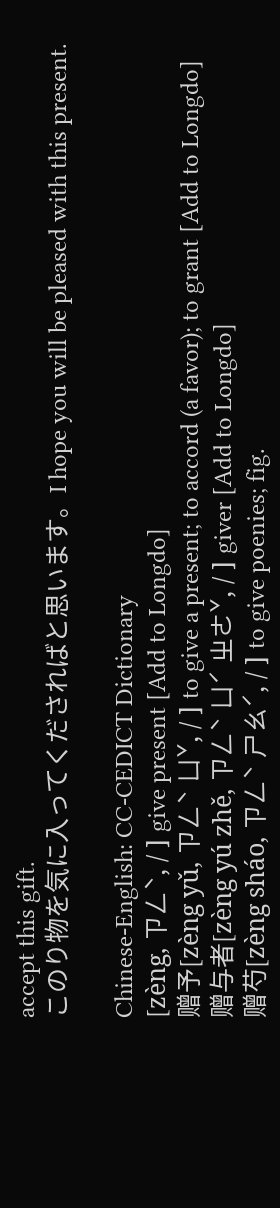accept this gift.
このり物を気に入ってくださればと思います。I hope you will be pleased with this present.

Chinese-English: CC-CEDICT Dictionary
[zèng, ㄗㄥˋ, / ] give present [Add to Longdo]
赠予[zèng yǔ, ㄗㄥˋ ㄩˇ, / ] to give a present; to accord (a favor); to grant [Add to Longdo]
赠与者[zèng yú zhě, ㄗㄥˋ ㄩˊ ㄓㄜˇ, / ] giver [Add to Longdo]
赠芍[zèng sháo, ㄗㄥˋ ㄕㄠˊ, / ] to give poenies; fig.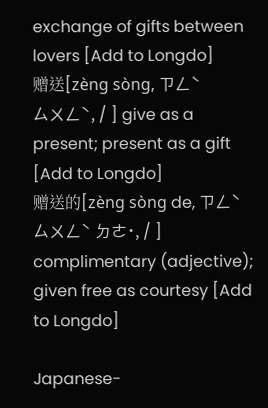exchange of gifts between lovers [Add to Longdo]
赠送[zèng sòng, ㄗㄥˋ ㄙㄨㄥˋ, / ] give as a present; present as a gift [Add to Longdo]
赠送的[zèng sòng de, ㄗㄥˋ ㄙㄨㄥˋ ㄉㄜ˙, / ] complimentary (adjective); given free as courtesy [Add to Longdo]

Japanese-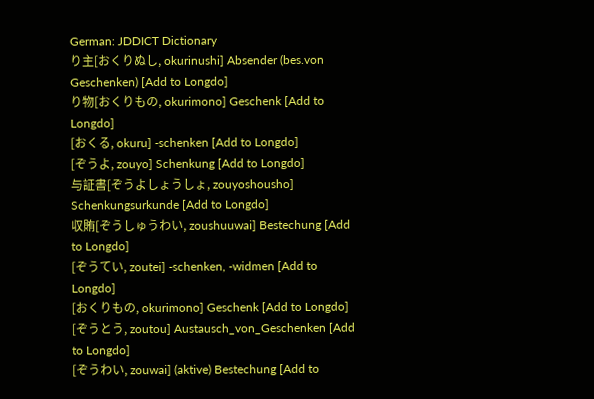German: JDDICT Dictionary
り主[おくりぬし, okurinushi] Absender (bes.von Geschenken) [Add to Longdo]
り物[おくりもの, okurimono] Geschenk [Add to Longdo]
[おくる, okuru] -schenken [Add to Longdo]
[ぞうよ, zouyo] Schenkung [Add to Longdo]
与証書[ぞうよしょうしょ, zouyoshousho] Schenkungsurkunde [Add to Longdo]
収賄[ぞうしゅうわい, zoushuuwai] Bestechung [Add to Longdo]
[ぞうてい, zoutei] -schenken, -widmen [Add to Longdo]
[おくりもの, okurimono] Geschenk [Add to Longdo]
[ぞうとう, zoutou] Austausch_von_Geschenken [Add to Longdo]
[ぞうわい, zouwai] (aktive) Bestechung [Add to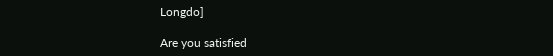Longdo]

Are you satisfied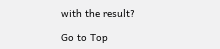with the result?

Go to Top